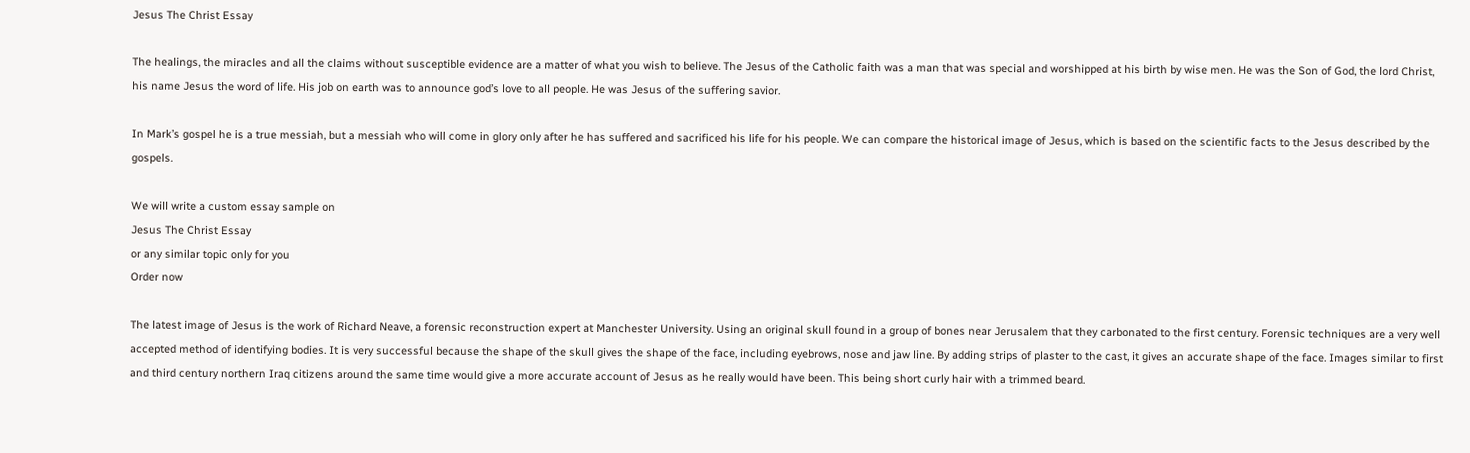Jesus The Christ Essay

The healings, the miracles and all the claims without susceptible evidence are a matter of what you wish to believe. The Jesus of the Catholic faith was a man that was special and worshipped at his birth by wise men. He was the Son of God, the lord Christ, his name Jesus the word of life. His job on earth was to announce god’s love to all people. He was Jesus of the suffering savior.

In Mark’s gospel he is a true messiah, but a messiah who will come in glory only after he has suffered and sacrificed his life for his people. We can compare the historical image of Jesus, which is based on the scientific facts to the Jesus described by the gospels.

We will write a custom essay sample on
Jesus The Christ Essay
or any similar topic only for you
Order now

The latest image of Jesus is the work of Richard Neave, a forensic reconstruction expert at Manchester University. Using an original skull found in a group of bones near Jerusalem that they carbonated to the first century. Forensic techniques are a very well accepted method of identifying bodies. It is very successful because the shape of the skull gives the shape of the face, including eyebrows, nose and jaw line. By adding strips of plaster to the cast, it gives an accurate shape of the face. Images similar to first and third century northern Iraq citizens around the same time would give a more accurate account of Jesus as he really would have been. This being short curly hair with a trimmed beard.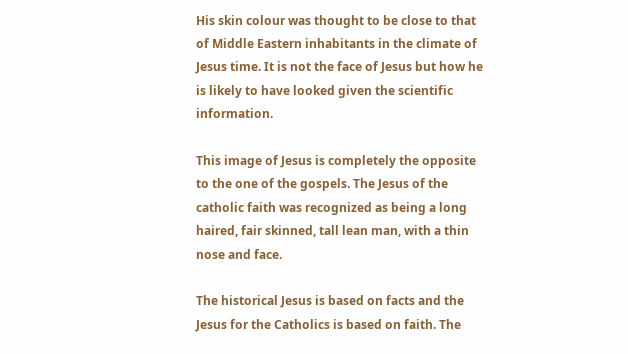His skin colour was thought to be close to that of Middle Eastern inhabitants in the climate of Jesus time. It is not the face of Jesus but how he is likely to have looked given the scientific information.

This image of Jesus is completely the opposite to the one of the gospels. The Jesus of the catholic faith was recognized as being a long haired, fair skinned, tall lean man, with a thin nose and face.

The historical Jesus is based on facts and the Jesus for the Catholics is based on faith. The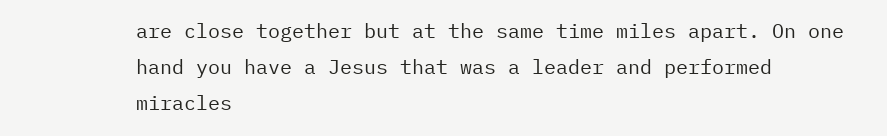are close together but at the same time miles apart. On one hand you have a Jesus that was a leader and performed miracles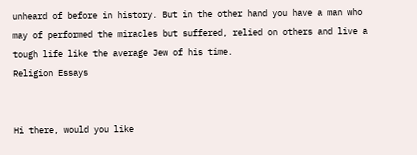unheard of before in history. But in the other hand you have a man who may of performed the miracles but suffered, relied on others and live a tough life like the average Jew of his time.
Religion Essays


Hi there, would you like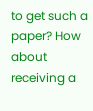to get such a paper? How about receiving a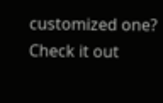customized one? Check it out